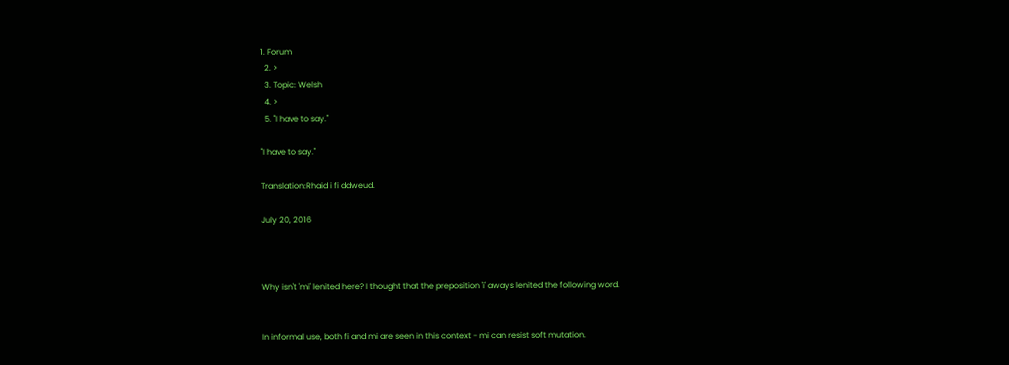1. Forum
  2. >
  3. Topic: Welsh
  4. >
  5. "I have to say."

"I have to say."

Translation:Rhaid i fi ddweud.

July 20, 2016



Why isn't 'mi' lenited here? I thought that the preposition 'i' aways lenited the following word.


In informal use, both fi and mi are seen in this context - mi can resist soft mutation.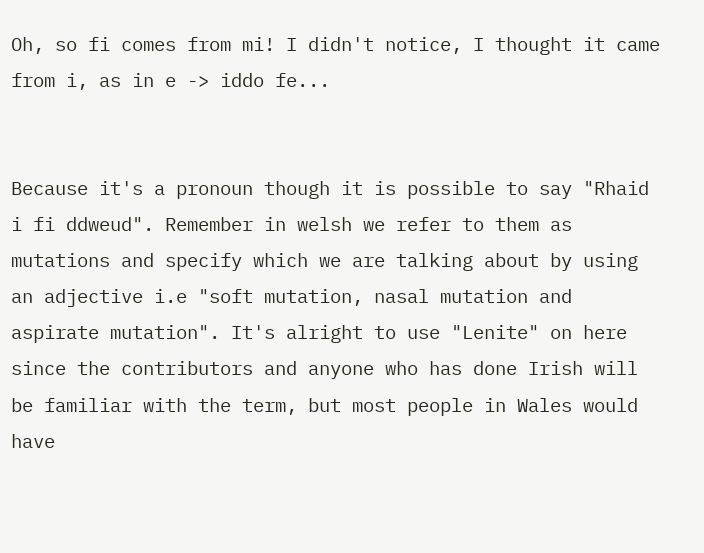Oh, so fi comes from mi! I didn't notice, I thought it came from i, as in e -> iddo fe...


Because it's a pronoun though it is possible to say "Rhaid i fi ddweud". Remember in welsh we refer to them as mutations and specify which we are talking about by using an adjective i.e "soft mutation, nasal mutation and aspirate mutation". It's alright to use "Lenite" on here since the contributors and anyone who has done Irish will be familiar with the term, but most people in Wales would have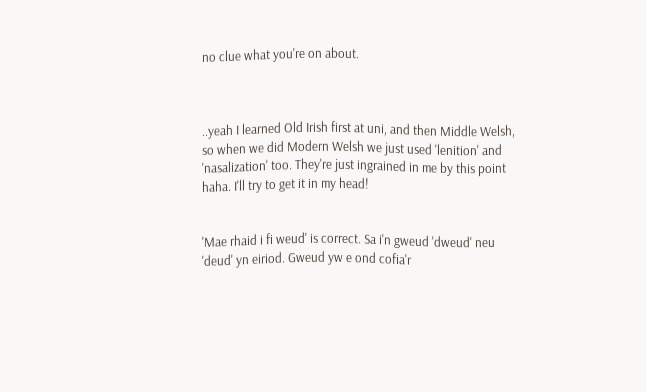no clue what you're on about.



..yeah I learned Old Irish first at uni, and then Middle Welsh, so when we did Modern Welsh we just used 'lenition' and 'nasalization' too. They're just ingrained in me by this point haha. I'll try to get it in my head!


'Mae rhaid i fi weud' is correct. Sa i'n gweud 'dweud' neu 'deud' yn eiriod. Gweud yw e ond cofia'r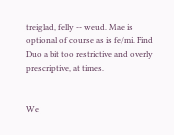treiglad, felly -- weud. Mae is optional of course as is fe/mi. Find Duo a bit too restrictive and overly prescriptive, at times.


We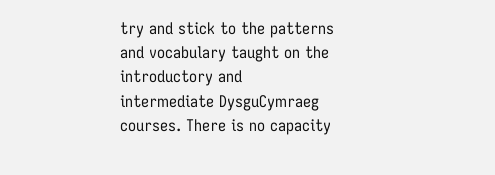try and stick to the patterns and vocabulary taught on the introductory and intermediate DysguCymraeg courses. There is no capacity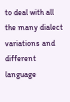to deal with all the many dialect variations and different language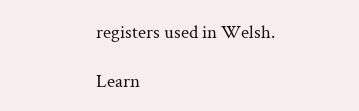registers used in Welsh.

Learn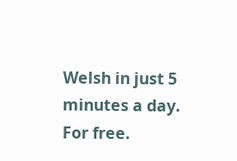Welsh in just 5 minutes a day. For free.